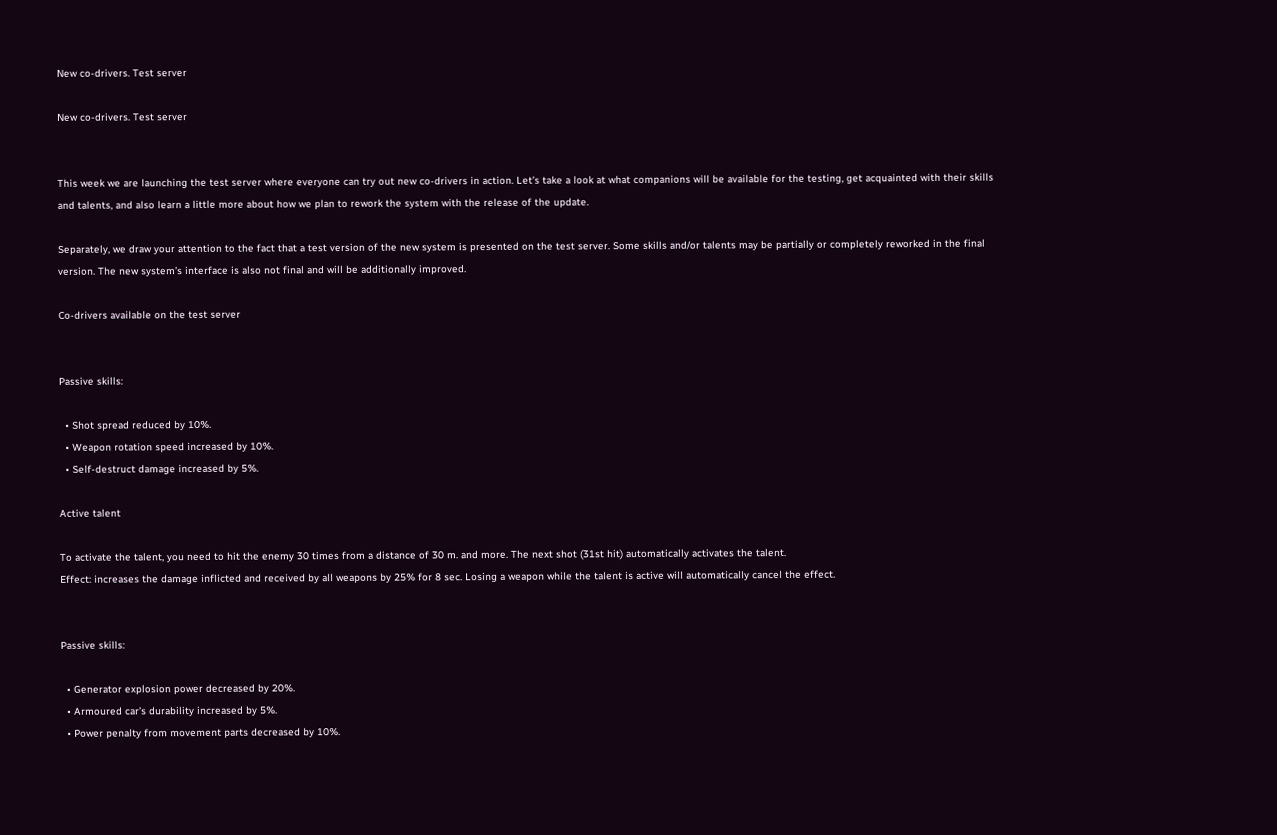New co-drivers. Test server

New co-drivers. Test server


This week we are launching the test server where everyone can try out new co-drivers in action. Let’s take a look at what companions will be available for the testing, get acquainted with their skills and talents, and also learn a little more about how we plan to rework the system with the release of the update.

Separately, we draw your attention to the fact that a test version of the new system is presented on the test server. Some skills and/or talents may be partially or completely reworked in the final version. The new system’s interface is also not final and will be additionally improved.

Co-drivers available on the test server


Passive skills:

  • Shot spread reduced by 10%.
  • Weapon rotation speed increased by 10%.
  • Self-destruct damage increased by 5%.

Active talent

To activate the talent, you need to hit the enemy 30 times from a distance of 30 m. and more. The next shot (31st hit) automatically activates the talent.
Effect: increases the damage inflicted and received by all weapons by 25% for 8 sec. Losing a weapon while the talent is active will automatically cancel the effect.


Passive skills:

  • Generator explosion power decreased by 20%.
  • Armoured car’s durability increased by 5%.
  • Power penalty from movement parts decreased by 10%.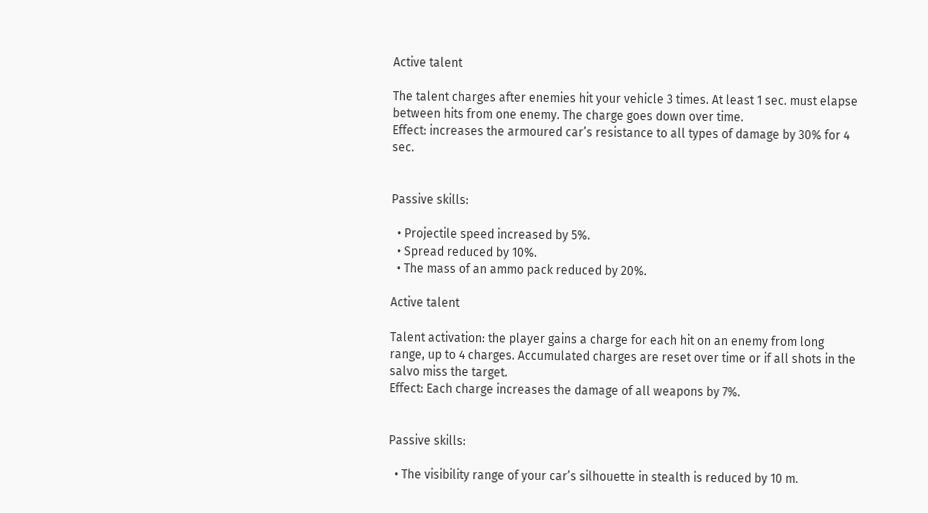Active talent

The talent charges after enemies hit your vehicle 3 times. At least 1 sec. must elapse between hits from one enemy. The charge goes down over time.
Effect: increases the armoured car’s resistance to all types of damage by 30% for 4 sec.


Passive skills:

  • Projectile speed increased by 5%.
  • Spread reduced by 10%.
  • The mass of an ammo pack reduced by 20%.

Active talent

Talent activation: the player gains a charge for each hit on an enemy from long range, up to 4 charges. Accumulated charges are reset over time or if all shots in the salvo miss the target.
Effect: Each charge increases the damage of all weapons by 7%.


Passive skills:

  • The visibility range of your car’s silhouette in stealth is reduced by 10 m.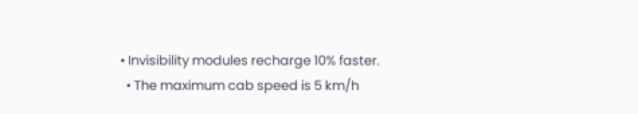• Invisibility modules recharge 10% faster.
  • The maximum cab speed is 5 km/h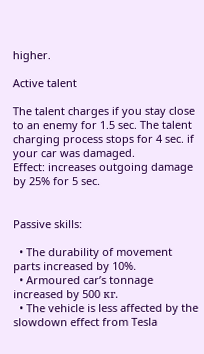higher.

Active talent

The talent charges if you stay close to an enemy for 1.5 sec. The talent charging process stops for 4 sec. if your car was damaged.
Effect: increases outgoing damage by 25% for 5 sec.


Passive skills:

  • The durability of movement parts increased by 10%.
  • Armoured car’s tonnage increased by 500 кг.
  • The vehicle is less affected by the slowdown effect from Tesla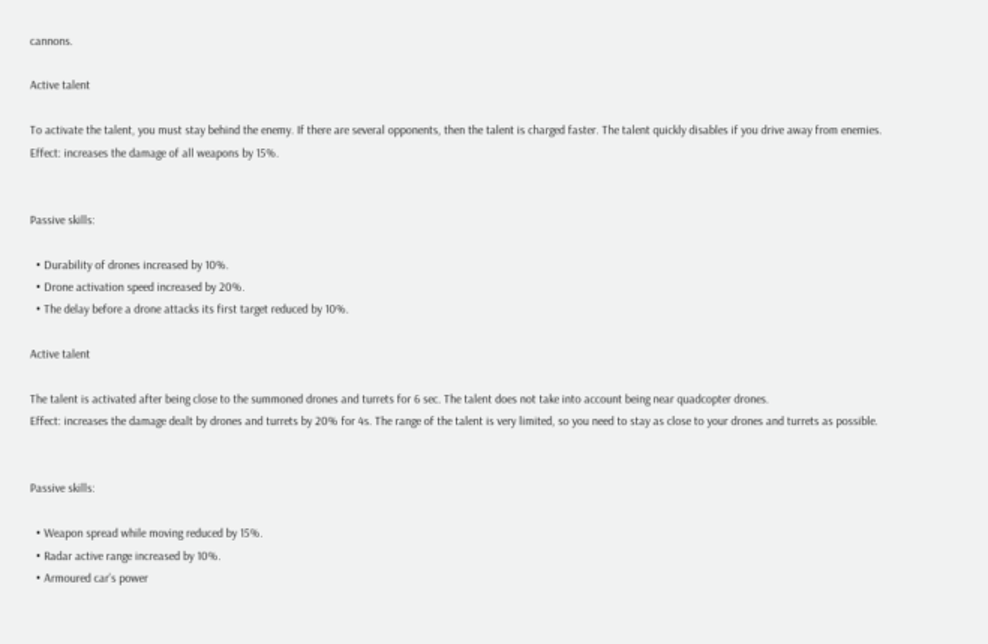cannons.

Active talent

To activate the talent, you must stay behind the enemy. If there are several opponents, then the talent is charged faster. The talent quickly disables if you drive away from enemies.
Effect: increases the damage of all weapons by 15%.


Passive skills:

  • Durability of drones increased by 10%.
  • Drone activation speed increased by 20%.
  • The delay before a drone attacks its first target reduced by 10%.

Active talent

The talent is activated after being close to the summoned drones and turrets for 6 sec. The talent does not take into account being near quadcopter drones.
Effect: increases the damage dealt by drones and turrets by 20% for 4s. The range of the talent is very limited, so you need to stay as close to your drones and turrets as possible.


Passive skills:

  • Weapon spread while moving reduced by 15%.
  • Radar active range increased by 10%.
  • Armoured car’s power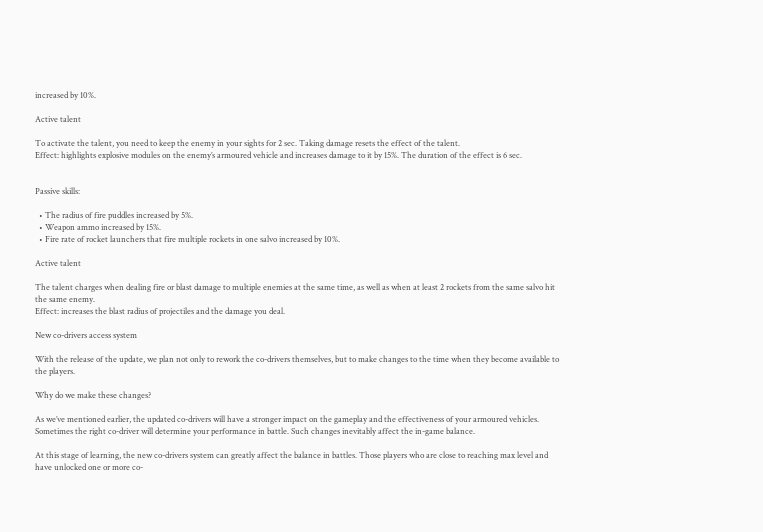increased by 10%.

Active talent

To activate the talent, you need to keep the enemy in your sights for 2 sec. Taking damage resets the effect of the talent.
Effect: highlights explosive modules on the enemy’s armoured vehicle and increases damage to it by 15%. The duration of the effect is 6 sec.


Passive skills:

  • The radius of fire puddles increased by 5%.
  • Weapon ammo increased by 15%.
  • Fire rate of rocket launchers that fire multiple rockets in one salvo increased by 10%.

Active talent

The talent charges when dealing fire or blast damage to multiple enemies at the same time, as well as when at least 2 rockets from the same salvo hit the same enemy.
Effect: increases the blast radius of projectiles and the damage you deal.

New co-drivers access system

With the release of the update, we plan not only to rework the co-drivers themselves, but to make changes to the time when they become available to the players.

Why do we make these changes?

As we’ve mentioned earlier, the updated co-drivers will have a stronger impact on the gameplay and the effectiveness of your armoured vehicles. Sometimes the right co-driver will determine your performance in battle. Such changes inevitably affect the in-game balance.

At this stage of learning, the new co-drivers system can greatly affect the balance in battles. Those players who are close to reaching max level and have unlocked one or more co-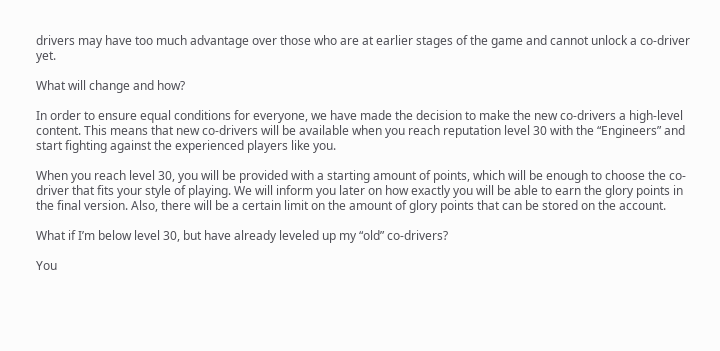drivers may have too much advantage over those who are at earlier stages of the game and cannot unlock a co-driver yet.

What will change and how?

In order to ensure equal conditions for everyone, we have made the decision to make the new co-drivers a high-level content. This means that new co-drivers will be available when you reach reputation level 30 with the “Engineers” and start fighting against the experienced players like you.

When you reach level 30, you will be provided with a starting amount of points, which will be enough to choose the co-driver that fits your style of playing. We will inform you later on how exactly you will be able to earn the glory points in the final version. Also, there will be a certain limit on the amount of glory points that can be stored on the account.

What if I’m below level 30, but have already leveled up my “old” co-drivers?

You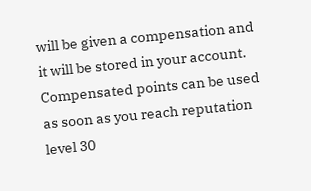will be given a compensation and it will be stored in your account. Compensated points can be used as soon as you reach reputation level 30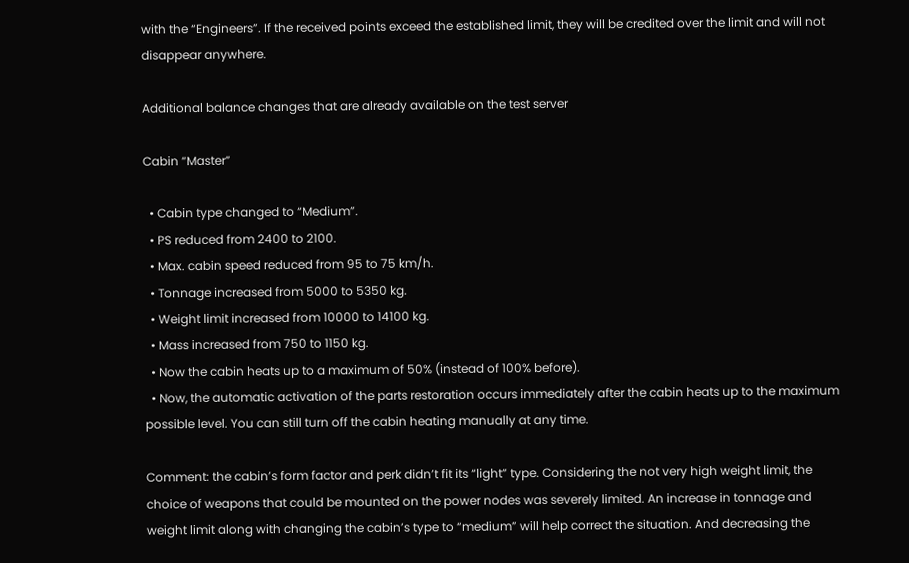with the “Engineers”. If the received points exceed the established limit, they will be credited over the limit and will not disappear anywhere.

Additional balance changes that are already available on the test server

Cabin “Master”

  • Cabin type changed to “Medium”.
  • PS reduced from 2400 to 2100.
  • Max. cabin speed reduced from 95 to 75 km/h.
  • Tonnage increased from 5000 to 5350 kg.
  • Weight limit increased from 10000 to 14100 kg.
  • Mass increased from 750 to 1150 kg.
  • Now the cabin heats up to a maximum of 50% (instead of 100% before).
  • Now, the automatic activation of the parts restoration occurs immediately after the cabin heats up to the maximum possible level. You can still turn off the cabin heating manually at any time.

Comment: the cabin’s form factor and perk didn’t fit its “light” type. Considering the not very high weight limit, the choice of weapons that could be mounted on the power nodes was severely limited. An increase in tonnage and weight limit along with changing the cabin’s type to “medium” will help correct the situation. And decreasing the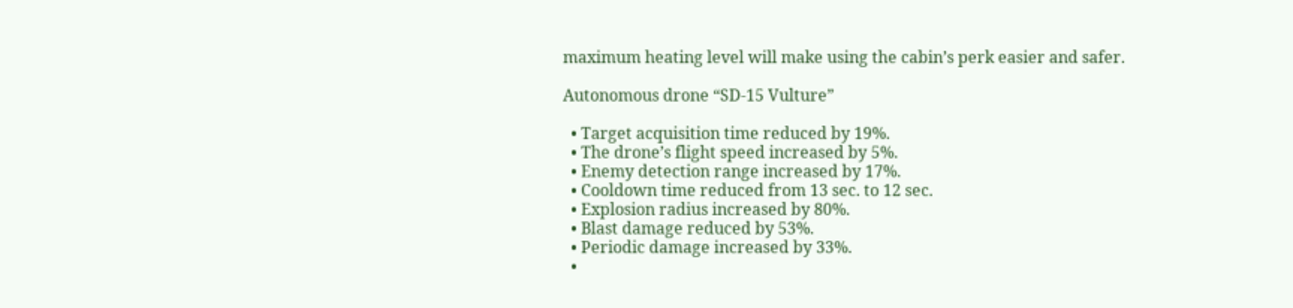maximum heating level will make using the cabin’s perk easier and safer.

Autonomous drone “SD-15 Vulture”

  • Target acquisition time reduced by 19%.
  • The drone’s flight speed increased by 5%.
  • Enemy detection range increased by 17%.
  • Cooldown time reduced from 13 sec. to 12 sec.
  • Explosion radius increased by 80%.
  • Blast damage reduced by 53%.
  • Periodic damage increased by 33%.
  •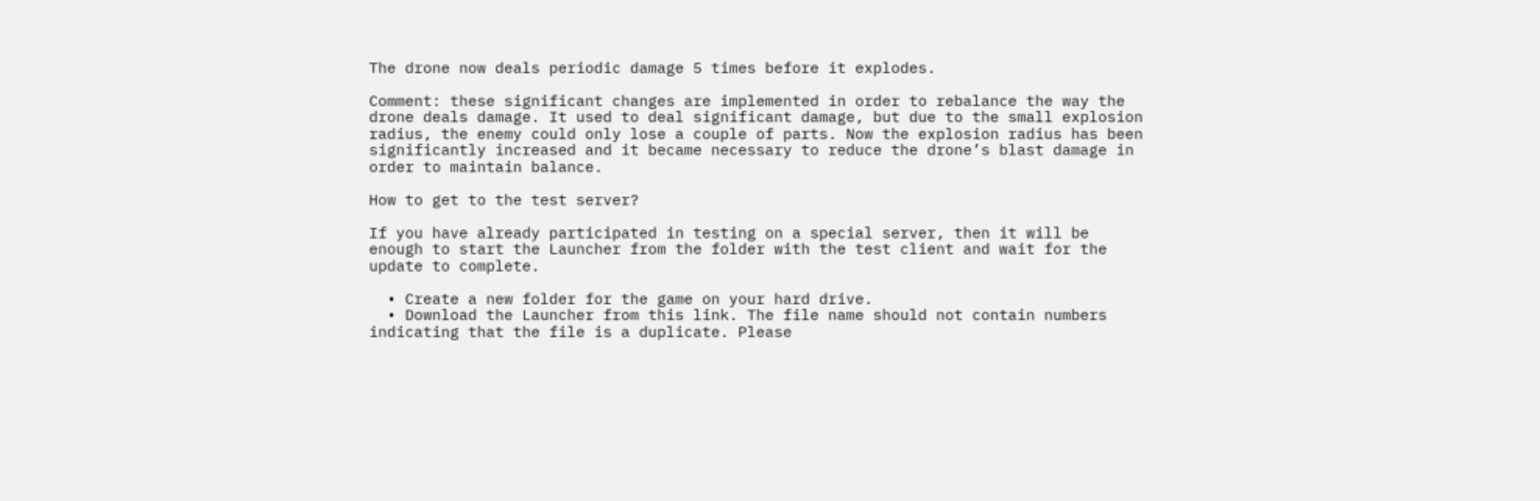The drone now deals periodic damage 5 times before it explodes.

Comment: these significant changes are implemented in order to rebalance the way the drone deals damage. It used to deal significant damage, but due to the small explosion radius, the enemy could only lose a couple of parts. Now the explosion radius has been significantly increased and it became necessary to reduce the drone’s blast damage in order to maintain balance.

How to get to the test server?

If you have already participated in testing on a special server, then it will be enough to start the Launcher from the folder with the test client and wait for the update to complete.

  • Create a new folder for the game on your hard drive.
  • Download the Launcher from this link. The file name should not contain numbers indicating that the file is a duplicate. Please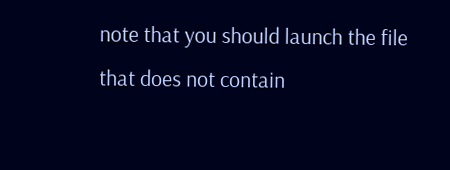note that you should launch the file that does not contain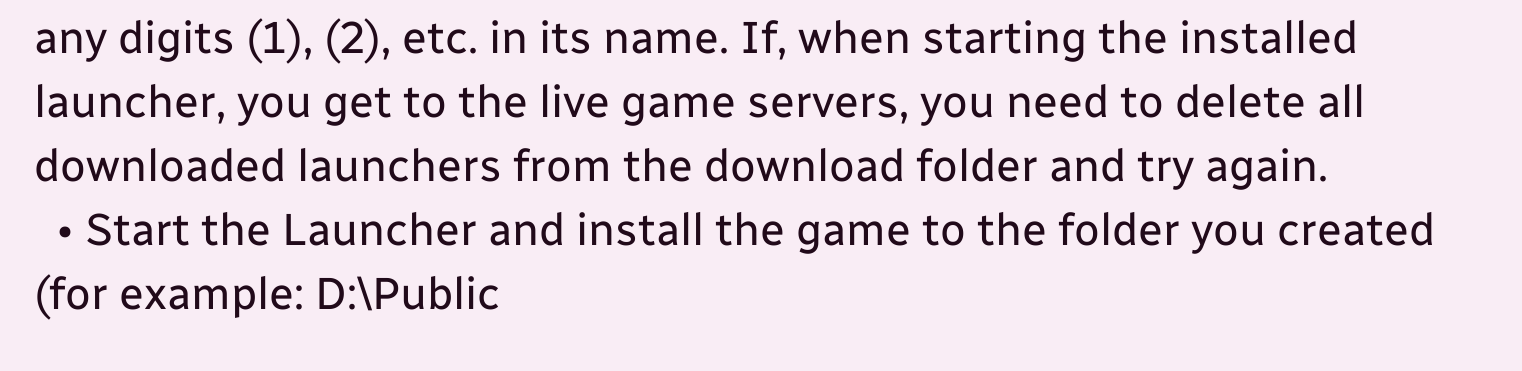any digits (1), (2), etc. in its name. If, when starting the installed launcher, you get to the live game servers, you need to delete all downloaded launchers from the download folder and try again.
  • Start the Launcher and install the game to the folder you created (for example: D:\Public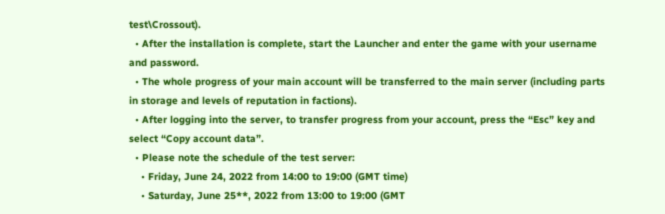test\Crossout).
  • After the installation is complete, start the Launcher and enter the game with your username and password.
  • The whole progress of your main account will be transferred to the main server (including parts in storage and levels of reputation in factions).
  • After logging into the server, to transfer progress from your account, press the “Esc” key and select “Copy account data”.
  • Please note the schedule of the test server:
    • Friday, June 24, 2022 from 14:00 to 19:00 (GMT time)
    • Saturday, June 25**, 2022 from 13:00 to 19:00 (GMT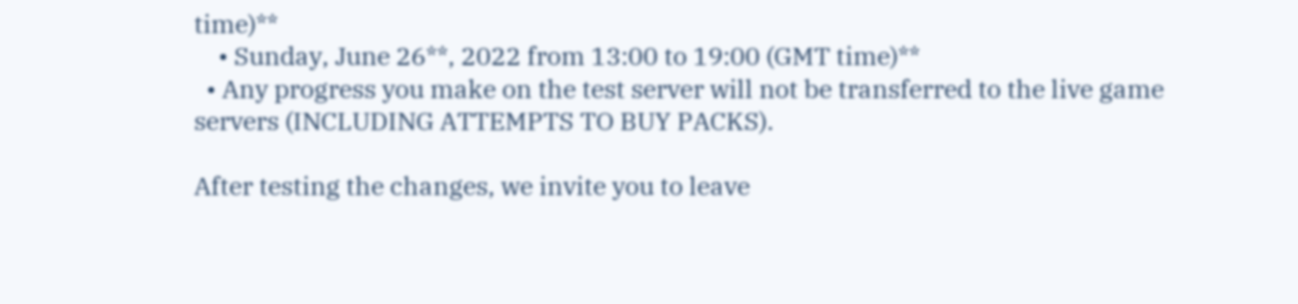time)**
    • Sunday, June 26**, 2022 from 13:00 to 19:00 (GMT time)**
  • Any progress you make on the test server will not be transferred to the live game servers (INCLUDING ATTEMPTS TO BUY PACKS).

After testing the changes, we invite you to leave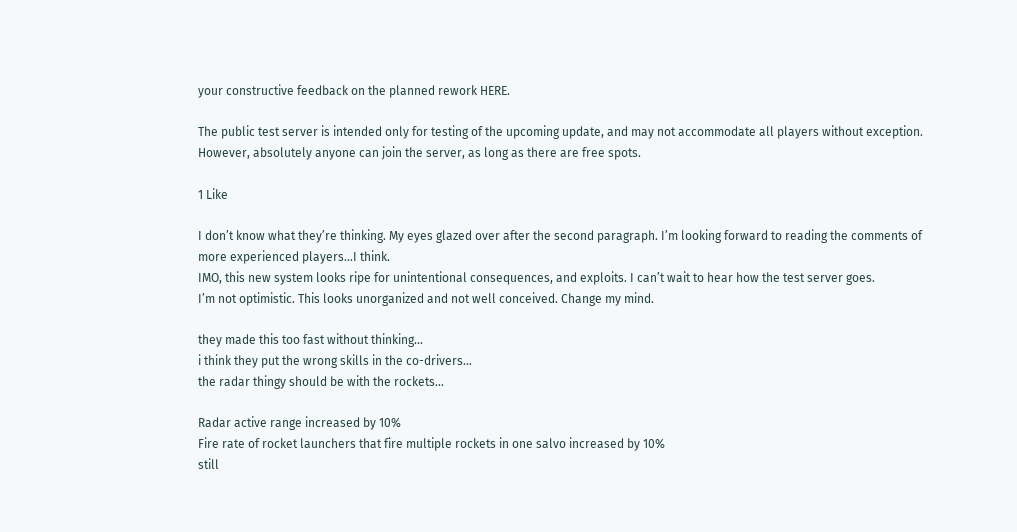your constructive feedback on the planned rework HERE.

The public test server is intended only for testing of the upcoming update, and may not accommodate all players without exception. However, absolutely anyone can join the server, as long as there are free spots.

1 Like

I don’t know what they’re thinking. My eyes glazed over after the second paragraph. I’m looking forward to reading the comments of more experienced players…I think.
IMO, this new system looks ripe for unintentional consequences, and exploits. I can’t wait to hear how the test server goes.
I’m not optimistic. This looks unorganized and not well conceived. Change my mind.

they made this too fast without thinking…
i think they put the wrong skills in the co-drivers…
the radar thingy should be with the rockets…

Radar active range increased by 10%
Fire rate of rocket launchers that fire multiple rockets in one salvo increased by 10%
still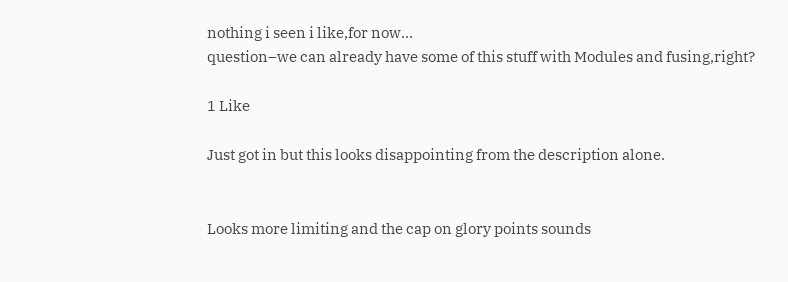nothing i seen i like,for now…
question–we can already have some of this stuff with Modules and fusing,right?

1 Like

Just got in but this looks disappointing from the description alone.


Looks more limiting and the cap on glory points sounds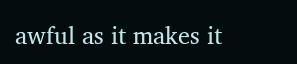awful as it makes it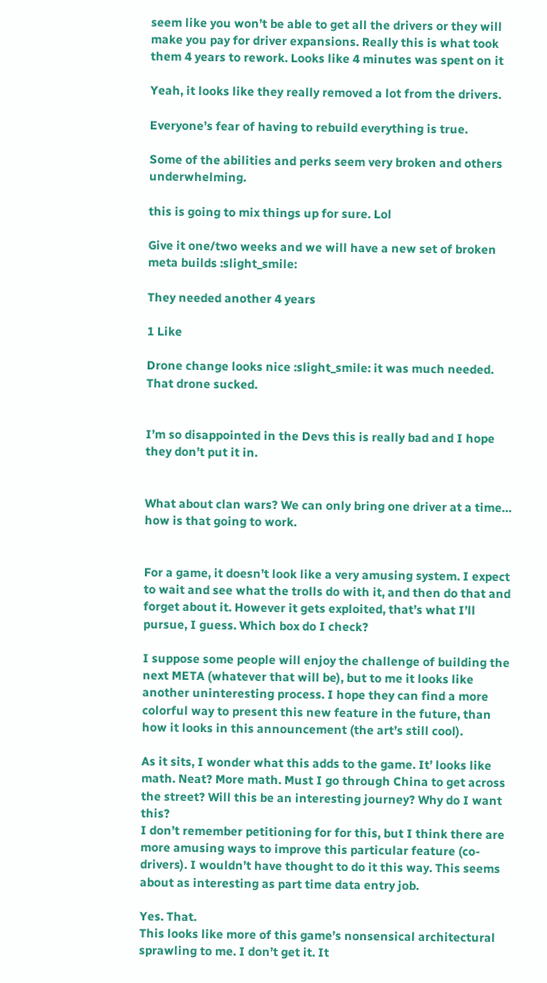seem like you won’t be able to get all the drivers or they will make you pay for driver expansions. Really this is what took them 4 years to rework. Looks like 4 minutes was spent on it

Yeah, it looks like they really removed a lot from the drivers.

Everyone’s fear of having to rebuild everything is true.

Some of the abilities and perks seem very broken and others underwhelming.

this is going to mix things up for sure. Lol

Give it one/two weeks and we will have a new set of broken meta builds :slight_smile:

They needed another 4 years

1 Like

Drone change looks nice :slight_smile: it was much needed. That drone sucked.


I’m so disappointed in the Devs this is really bad and I hope they don’t put it in.


What about clan wars? We can only bring one driver at a time… how is that going to work.


For a game, it doesn’t look like a very amusing system. I expect to wait and see what the trolls do with it, and then do that and forget about it. However it gets exploited, that’s what I’ll pursue, I guess. Which box do I check?

I suppose some people will enjoy the challenge of building the next META (whatever that will be), but to me it looks like another uninteresting process. I hope they can find a more colorful way to present this new feature in the future, than how it looks in this announcement (the art’s still cool).

As it sits, I wonder what this adds to the game. It’ looks like math. Neat? More math. Must I go through China to get across the street? Will this be an interesting journey? Why do I want this?
I don’t remember petitioning for for this, but I think there are more amusing ways to improve this particular feature (co-drivers). I wouldn’t have thought to do it this way. This seems about as interesting as part time data entry job.

Yes. That.
This looks like more of this game’s nonsensical architectural sprawling to me. I don’t get it. It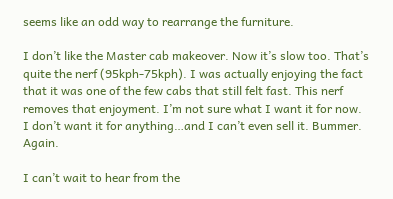seems like an odd way to rearrange the furniture.

I don’t like the Master cab makeover. Now it’s slow too. That’s quite the nerf (95kph-75kph). I was actually enjoying the fact that it was one of the few cabs that still felt fast. This nerf removes that enjoyment. I’m not sure what I want it for now. I don’t want it for anything…and I can’t even sell it. Bummer. Again.

I can’t wait to hear from the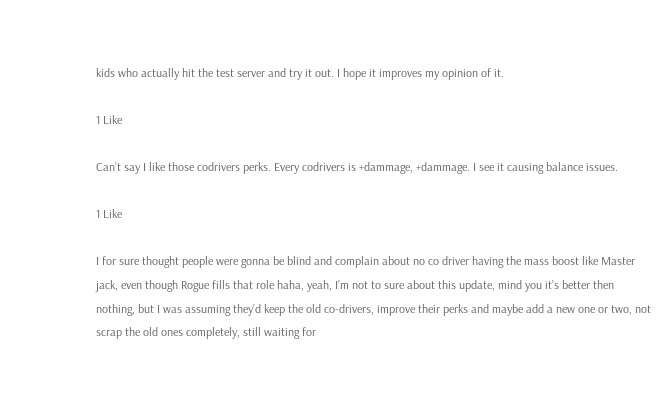kids who actually hit the test server and try it out. I hope it improves my opinion of it.

1 Like

Can’t say I like those codrivers perks. Every codrivers is +dammage, +dammage. I see it causing balance issues.

1 Like

I for sure thought people were gonna be blind and complain about no co driver having the mass boost like Master jack, even though Rogue fills that role haha, yeah, I’m not to sure about this update, mind you it’s better then nothing, but I was assuming they’d keep the old co-drivers, improve their perks and maybe add a new one or two, not scrap the old ones completely, still waiting for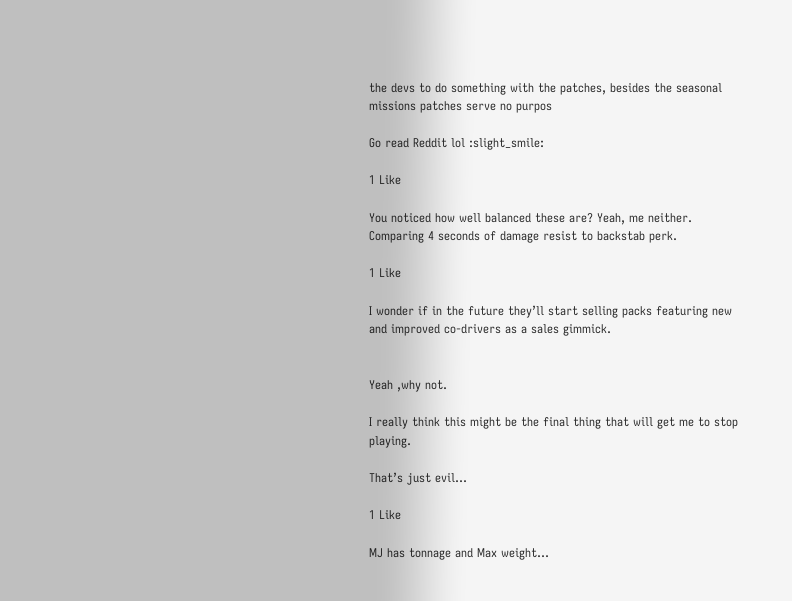the devs to do something with the patches, besides the seasonal missions patches serve no purpos

Go read Reddit lol :slight_smile:

1 Like

You noticed how well balanced these are? Yeah, me neither.
Comparing 4 seconds of damage resist to backstab perk.

1 Like

I wonder if in the future they’ll start selling packs featuring new and improved co-drivers as a sales gimmick.


Yeah ,why not.

I really think this might be the final thing that will get me to stop playing.

That’s just evil…

1 Like

MJ has tonnage and Max weight…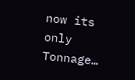now its only Tonnage…